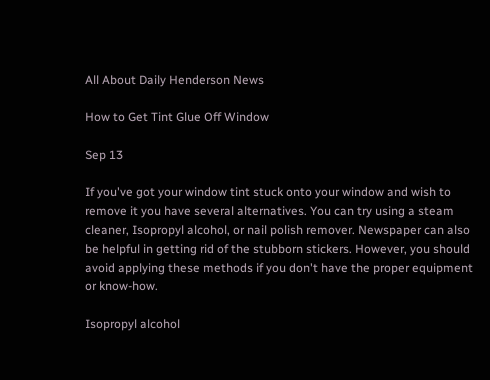All About Daily Henderson News

How to Get Tint Glue Off Window

Sep 13

If you've got your window tint stuck onto your window and wish to remove it you have several alternatives. You can try using a steam cleaner, Isopropyl alcohol, or nail polish remover. Newspaper can also be helpful in getting rid of the stubborn stickers. However, you should avoid applying these methods if you don't have the proper equipment or know-how.

Isopropyl alcohol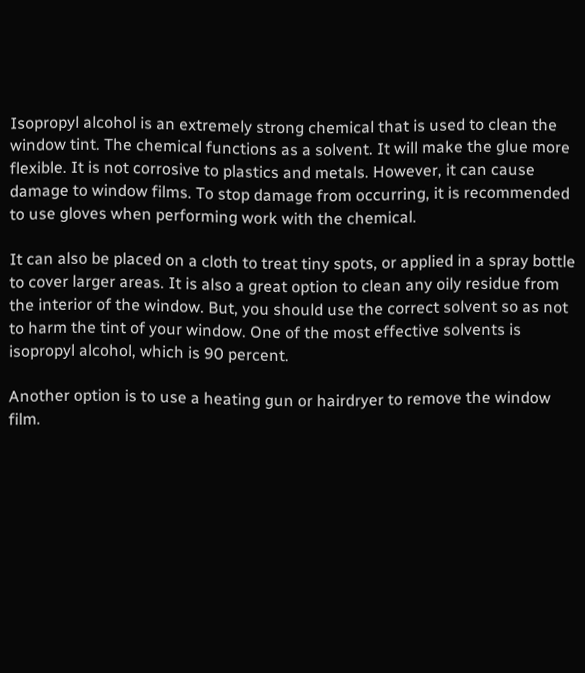Isopropyl alcohol is an extremely strong chemical that is used to clean the window tint. The chemical functions as a solvent. It will make the glue more flexible. It is not corrosive to plastics and metals. However, it can cause damage to window films. To stop damage from occurring, it is recommended to use gloves when performing work with the chemical.

It can also be placed on a cloth to treat tiny spots, or applied in a spray bottle to cover larger areas. It is also a great option to clean any oily residue from the interior of the window. But, you should use the correct solvent so as not to harm the tint of your window. One of the most effective solvents is isopropyl alcohol, which is 90 percent.

Another option is to use a heating gun or hairdryer to remove the window film.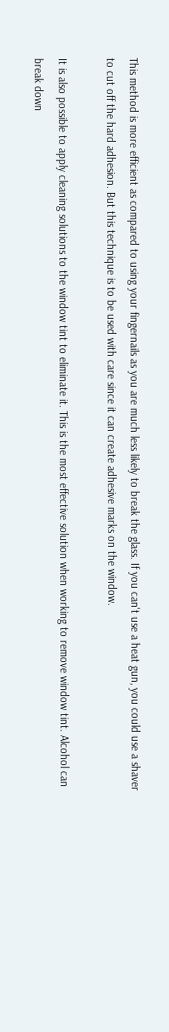This method is more efficient as compared to using your fingernails as you are much less likely to break the glass. If you can't use a heat gun, you could use a shaver to cut off the hard adhesion. But this technique is to be used with care since it can create adhesive marks on the window.

It is also possible to apply cleaning solutions to the window tint to eliminate it. This is the most effective solution when working to remove window tint. Alcohol can break down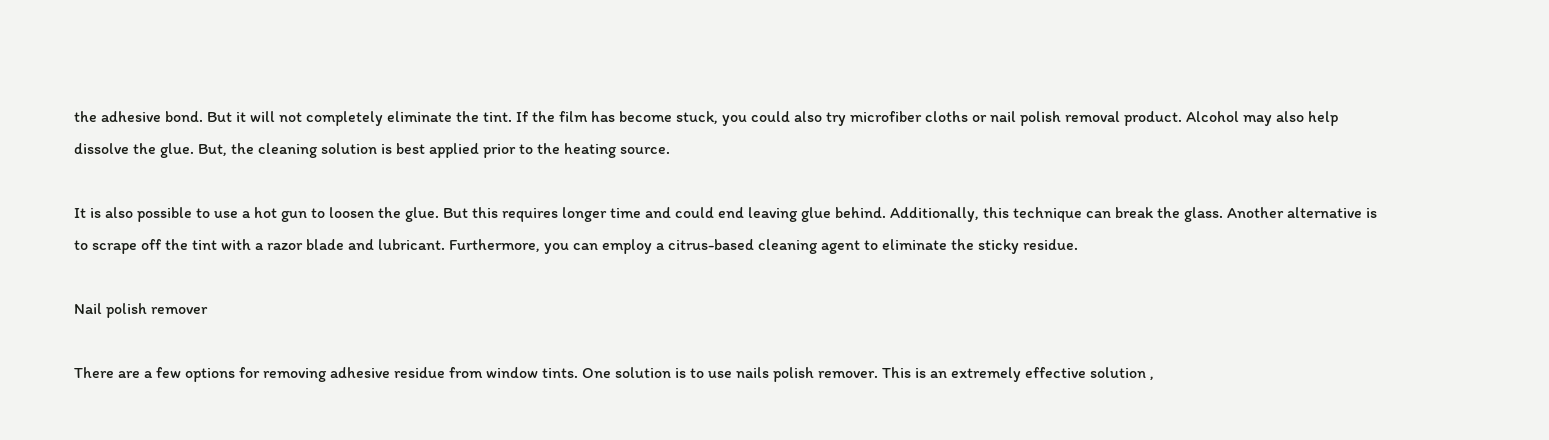the adhesive bond. But it will not completely eliminate the tint. If the film has become stuck, you could also try microfiber cloths or nail polish removal product. Alcohol may also help dissolve the glue. But, the cleaning solution is best applied prior to the heating source.

It is also possible to use a hot gun to loosen the glue. But this requires longer time and could end leaving glue behind. Additionally, this technique can break the glass. Another alternative is to scrape off the tint with a razor blade and lubricant. Furthermore, you can employ a citrus-based cleaning agent to eliminate the sticky residue.

Nail polish remover

There are a few options for removing adhesive residue from window tints. One solution is to use nails polish remover. This is an extremely effective solution ,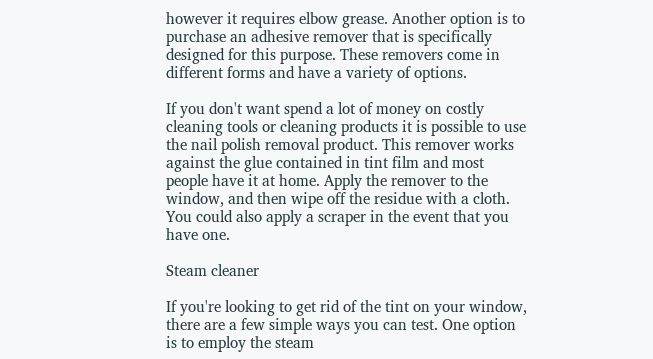however it requires elbow grease. Another option is to purchase an adhesive remover that is specifically designed for this purpose. These removers come in different forms and have a variety of options.

If you don't want spend a lot of money on costly cleaning tools or cleaning products it is possible to use the nail polish removal product. This remover works against the glue contained in tint film and most people have it at home. Apply the remover to the window, and then wipe off the residue with a cloth. You could also apply a scraper in the event that you have one.

Steam cleaner

If you're looking to get rid of the tint on your window, there are a few simple ways you can test. One option is to employ the steam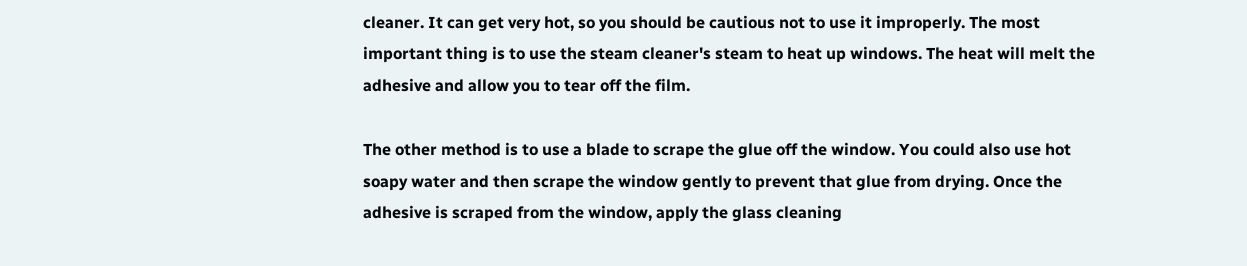cleaner. It can get very hot, so you should be cautious not to use it improperly. The most important thing is to use the steam cleaner's steam to heat up windows. The heat will melt the adhesive and allow you to tear off the film.

The other method is to use a blade to scrape the glue off the window. You could also use hot soapy water and then scrape the window gently to prevent that glue from drying. Once the adhesive is scraped from the window, apply the glass cleaning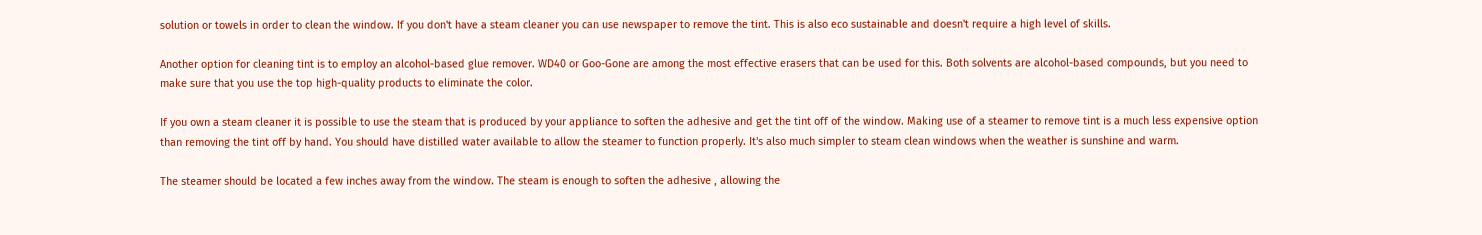solution or towels in order to clean the window. If you don't have a steam cleaner you can use newspaper to remove the tint. This is also eco sustainable and doesn't require a high level of skills.

Another option for cleaning tint is to employ an alcohol-based glue remover. WD40 or Goo-Gone are among the most effective erasers that can be used for this. Both solvents are alcohol-based compounds, but you need to make sure that you use the top high-quality products to eliminate the color.

If you own a steam cleaner it is possible to use the steam that is produced by your appliance to soften the adhesive and get the tint off of the window. Making use of a steamer to remove tint is a much less expensive option than removing the tint off by hand. You should have distilled water available to allow the steamer to function properly. It's also much simpler to steam clean windows when the weather is sunshine and warm.

The steamer should be located a few inches away from the window. The steam is enough to soften the adhesive , allowing the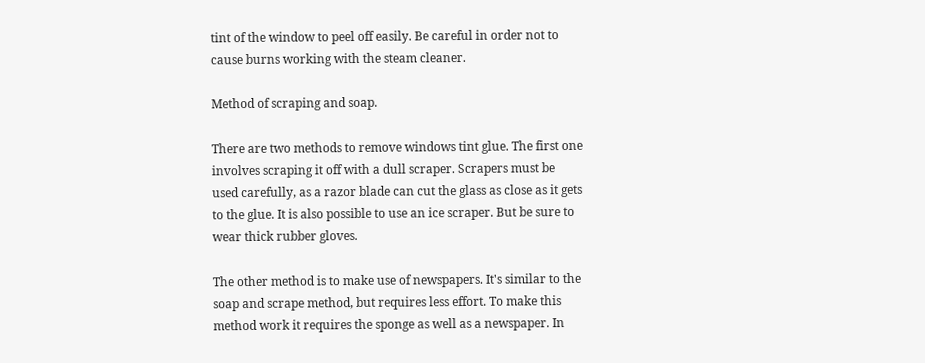tint of the window to peel off easily. Be careful in order not to cause burns working with the steam cleaner.

Method of scraping and soap.

There are two methods to remove windows tint glue. The first one involves scraping it off with a dull scraper. Scrapers must be used carefully, as a razor blade can cut the glass as close as it gets to the glue. It is also possible to use an ice scraper. But be sure to wear thick rubber gloves.

The other method is to make use of newspapers. It's similar to the soap and scrape method, but requires less effort. To make this method work it requires the sponge as well as a newspaper. In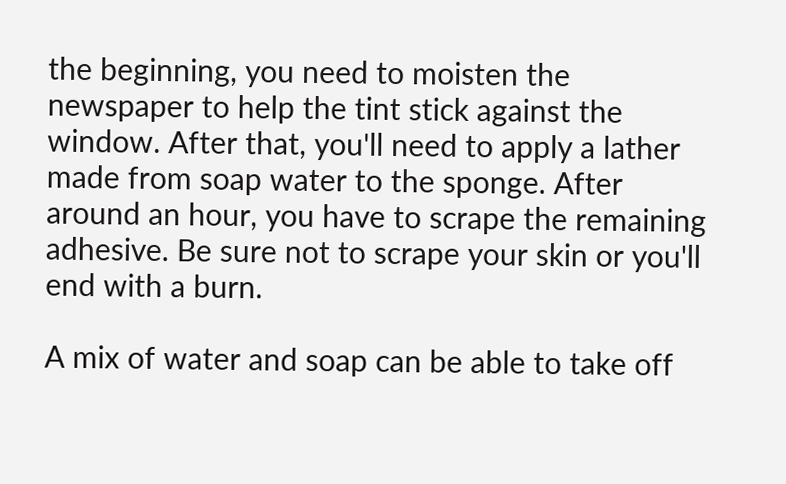the beginning, you need to moisten the newspaper to help the tint stick against the window. After that, you'll need to apply a lather made from soap water to the sponge. After around an hour, you have to scrape the remaining adhesive. Be sure not to scrape your skin or you'll end with a burn.

A mix of water and soap can be able to take off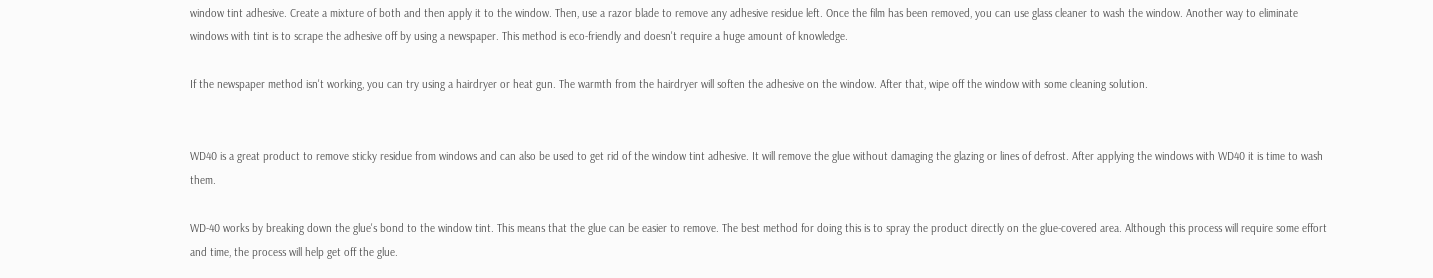window tint adhesive. Create a mixture of both and then apply it to the window. Then, use a razor blade to remove any adhesive residue left. Once the film has been removed, you can use glass cleaner to wash the window. Another way to eliminate windows with tint is to scrape the adhesive off by using a newspaper. This method is eco-friendly and doesn't require a huge amount of knowledge.

If the newspaper method isn't working, you can try using a hairdryer or heat gun. The warmth from the hairdryer will soften the adhesive on the window. After that, wipe off the window with some cleaning solution.


WD40 is a great product to remove sticky residue from windows and can also be used to get rid of the window tint adhesive. It will remove the glue without damaging the glazing or lines of defrost. After applying the windows with WD40 it is time to wash them.

WD-40 works by breaking down the glue's bond to the window tint. This means that the glue can be easier to remove. The best method for doing this is to spray the product directly on the glue-covered area. Although this process will require some effort and time, the process will help get off the glue.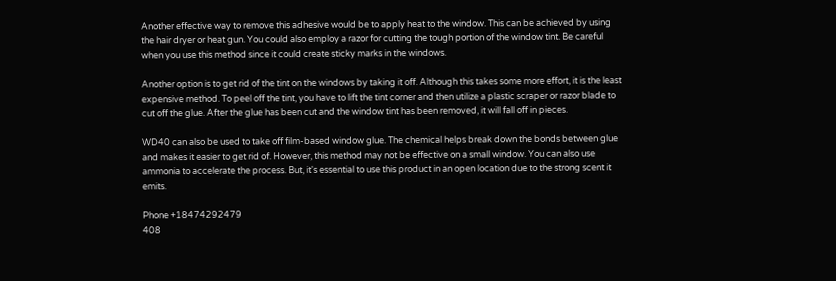Another effective way to remove this adhesive would be to apply heat to the window. This can be achieved by using the hair dryer or heat gun. You could also employ a razor for cutting the tough portion of the window tint. Be careful when you use this method since it could create sticky marks in the windows.

Another option is to get rid of the tint on the windows by taking it off. Although this takes some more effort, it is the least expensive method. To peel off the tint, you have to lift the tint corner and then utilize a plastic scraper or razor blade to cut off the glue. After the glue has been cut and the window tint has been removed, it will fall off in pieces.

WD40 can also be used to take off film-based window glue. The chemical helps break down the bonds between glue and makes it easier to get rid of. However, this method may not be effective on a small window. You can also use ammonia to accelerate the process. But, it's essential to use this product in an open location due to the strong scent it emits.

Phone +18474292479
408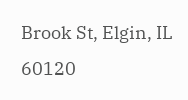Brook St, Elgin, IL 60120